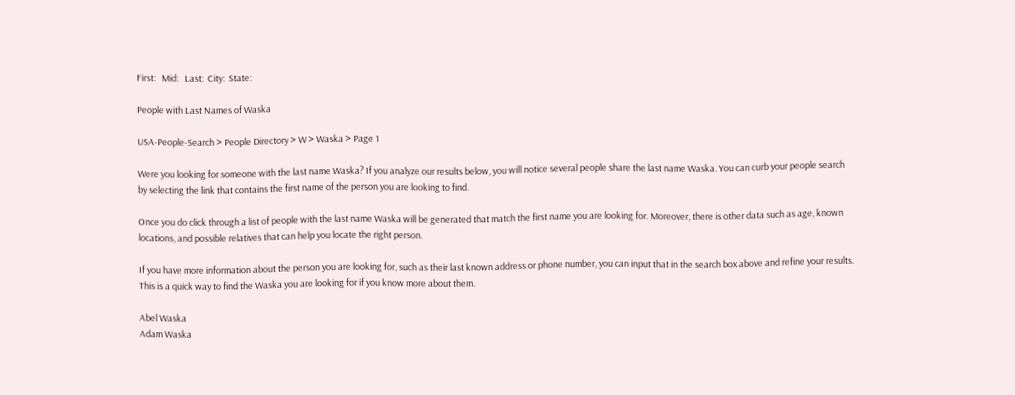First:   Mid:   Last:  City:  State:

People with Last Names of Waska

USA-People-Search > People Directory > W > Waska > Page 1

Were you looking for someone with the last name Waska? If you analyze our results below, you will notice several people share the last name Waska. You can curb your people search by selecting the link that contains the first name of the person you are looking to find.

Once you do click through a list of people with the last name Waska will be generated that match the first name you are looking for. Moreover, there is other data such as age, known locations, and possible relatives that can help you locate the right person.

If you have more information about the person you are looking for, such as their last known address or phone number, you can input that in the search box above and refine your results. This is a quick way to find the Waska you are looking for if you know more about them.

Abel Waska
Adam Waska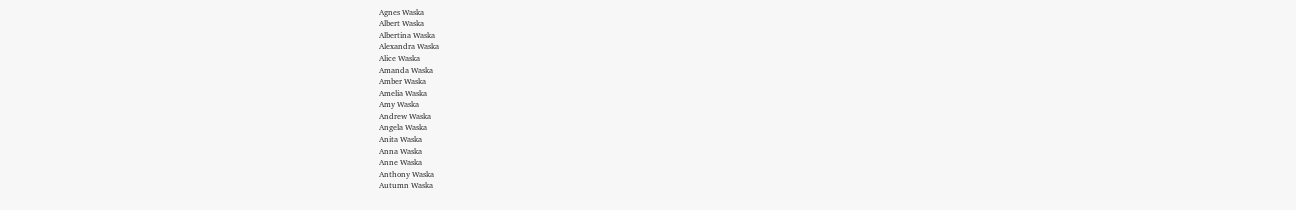Agnes Waska
Albert Waska
Albertina Waska
Alexandra Waska
Alice Waska
Amanda Waska
Amber Waska
Amelia Waska
Amy Waska
Andrew Waska
Angela Waska
Anita Waska
Anna Waska
Anne Waska
Anthony Waska
Autumn Waska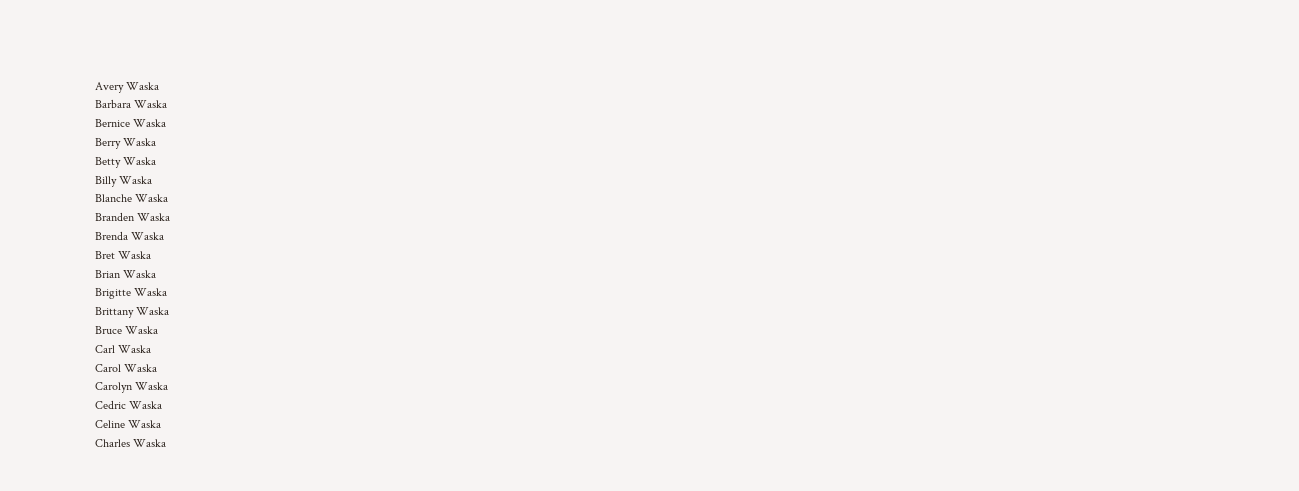Avery Waska
Barbara Waska
Bernice Waska
Berry Waska
Betty Waska
Billy Waska
Blanche Waska
Branden Waska
Brenda Waska
Bret Waska
Brian Waska
Brigitte Waska
Brittany Waska
Bruce Waska
Carl Waska
Carol Waska
Carolyn Waska
Cedric Waska
Celine Waska
Charles Waska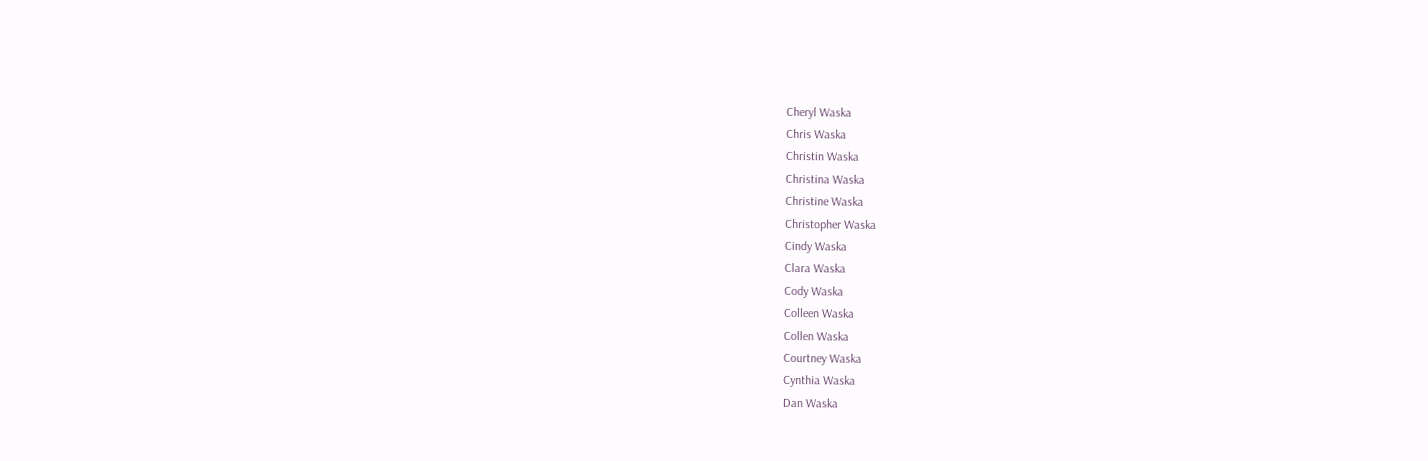Cheryl Waska
Chris Waska
Christin Waska
Christina Waska
Christine Waska
Christopher Waska
Cindy Waska
Clara Waska
Cody Waska
Colleen Waska
Collen Waska
Courtney Waska
Cynthia Waska
Dan Waska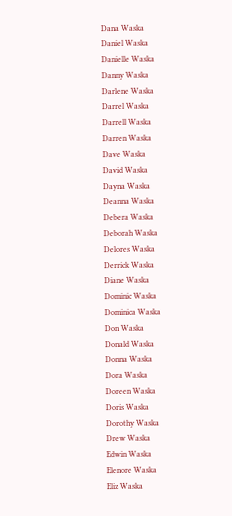Dana Waska
Daniel Waska
Danielle Waska
Danny Waska
Darlene Waska
Darrel Waska
Darrell Waska
Darren Waska
Dave Waska
David Waska
Dayna Waska
Deanna Waska
Debera Waska
Deborah Waska
Delores Waska
Derrick Waska
Diane Waska
Dominic Waska
Dominica Waska
Don Waska
Donald Waska
Donna Waska
Dora Waska
Doreen Waska
Doris Waska
Dorothy Waska
Drew Waska
Edwin Waska
Elenore Waska
Eliz Waska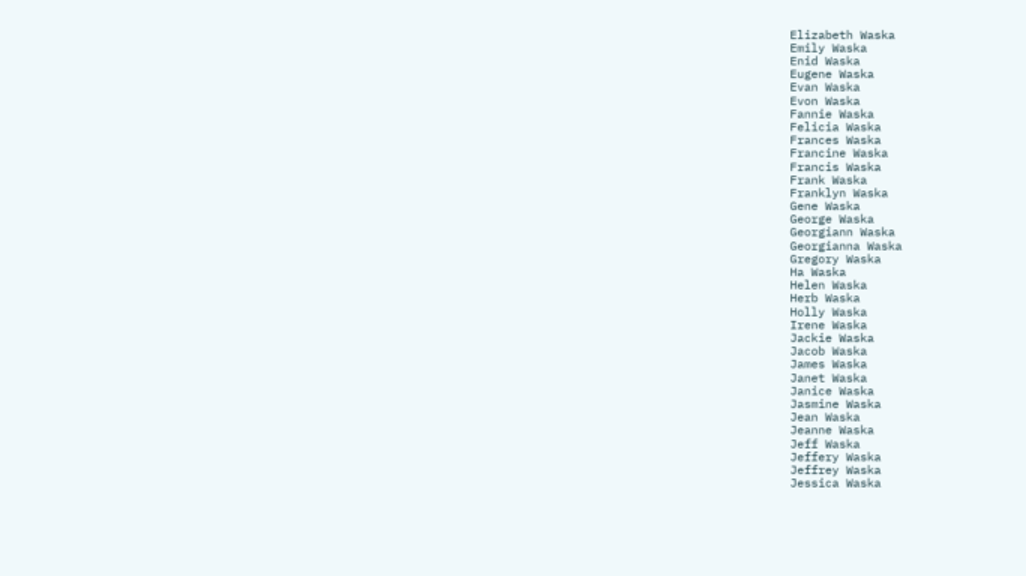Elizabeth Waska
Emily Waska
Enid Waska
Eugene Waska
Evan Waska
Evon Waska
Fannie Waska
Felicia Waska
Frances Waska
Francine Waska
Francis Waska
Frank Waska
Franklyn Waska
Gene Waska
George Waska
Georgiann Waska
Georgianna Waska
Gregory Waska
Ha Waska
Helen Waska
Herb Waska
Holly Waska
Irene Waska
Jackie Waska
Jacob Waska
James Waska
Janet Waska
Janice Waska
Jasmine Waska
Jean Waska
Jeanne Waska
Jeff Waska
Jeffery Waska
Jeffrey Waska
Jessica Waska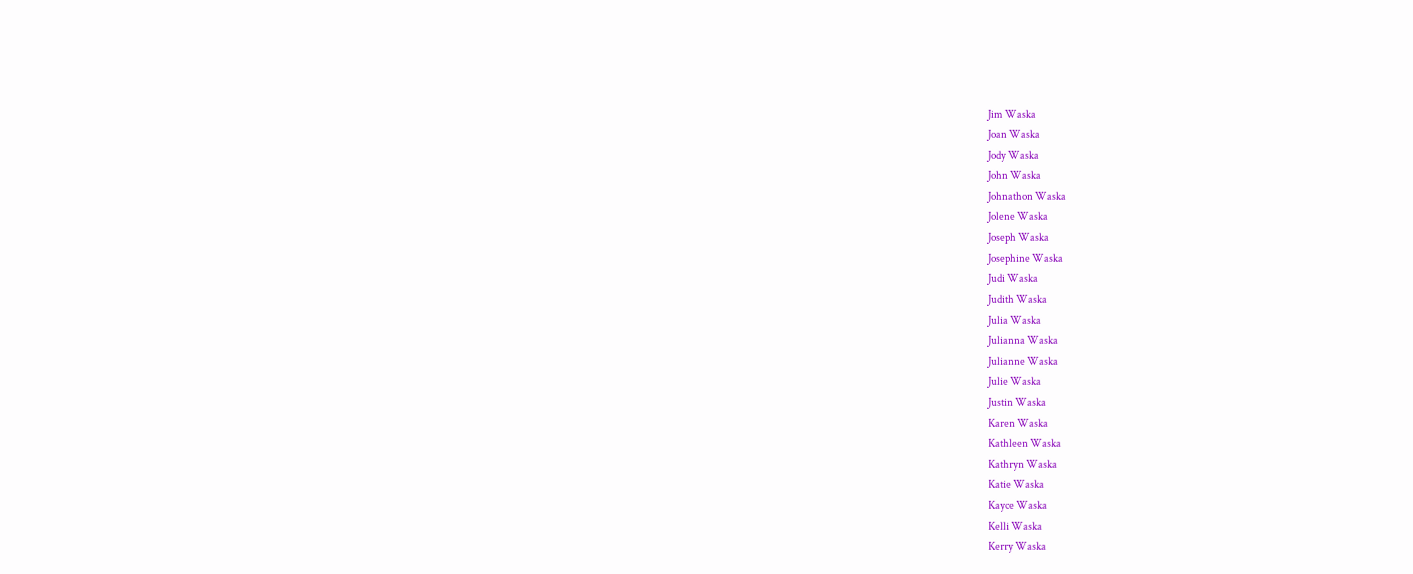Jim Waska
Joan Waska
Jody Waska
John Waska
Johnathon Waska
Jolene Waska
Joseph Waska
Josephine Waska
Judi Waska
Judith Waska
Julia Waska
Julianna Waska
Julianne Waska
Julie Waska
Justin Waska
Karen Waska
Kathleen Waska
Kathryn Waska
Katie Waska
Kayce Waska
Kelli Waska
Kerry Waska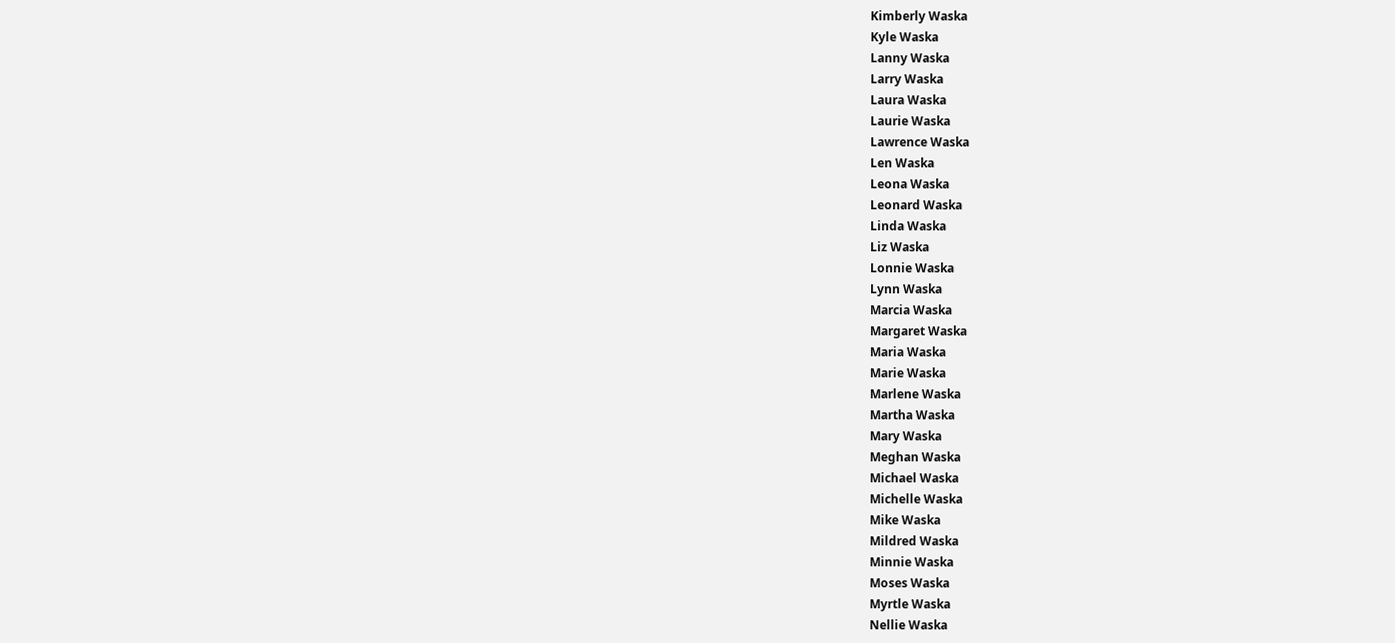Kimberly Waska
Kyle Waska
Lanny Waska
Larry Waska
Laura Waska
Laurie Waska
Lawrence Waska
Len Waska
Leona Waska
Leonard Waska
Linda Waska
Liz Waska
Lonnie Waska
Lynn Waska
Marcia Waska
Margaret Waska
Maria Waska
Marie Waska
Marlene Waska
Martha Waska
Mary Waska
Meghan Waska
Michael Waska
Michelle Waska
Mike Waska
Mildred Waska
Minnie Waska
Moses Waska
Myrtle Waska
Nellie Waska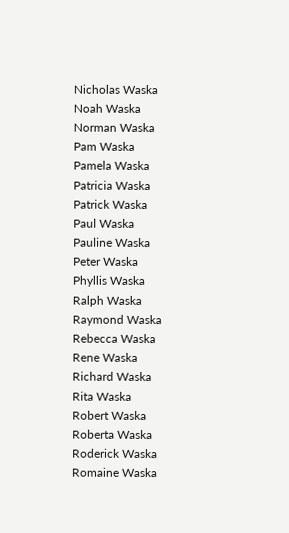Nicholas Waska
Noah Waska
Norman Waska
Pam Waska
Pamela Waska
Patricia Waska
Patrick Waska
Paul Waska
Pauline Waska
Peter Waska
Phyllis Waska
Ralph Waska
Raymond Waska
Rebecca Waska
Rene Waska
Richard Waska
Rita Waska
Robert Waska
Roberta Waska
Roderick Waska
Romaine Waska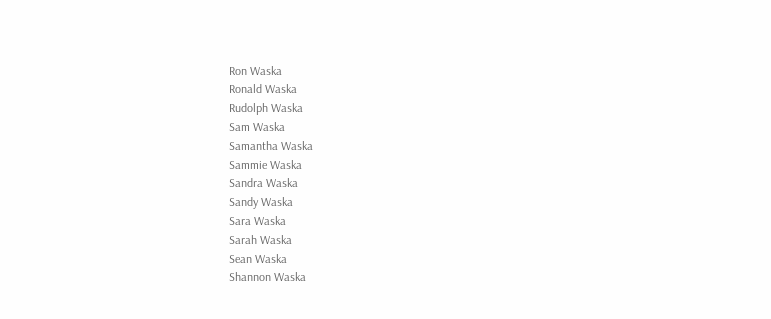Ron Waska
Ronald Waska
Rudolph Waska
Sam Waska
Samantha Waska
Sammie Waska
Sandra Waska
Sandy Waska
Sara Waska
Sarah Waska
Sean Waska
Shannon Waska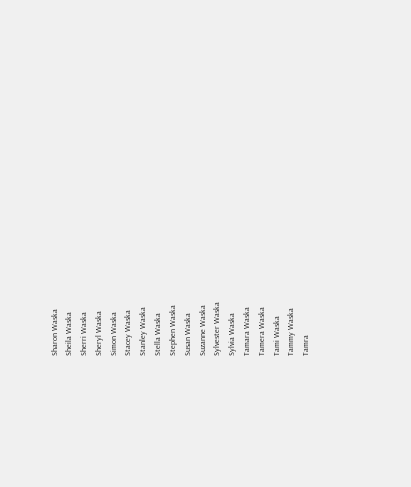Sharon Waska
Sheila Waska
Sherri Waska
Sheryl Waska
Simon Waska
Stacey Waska
Stanley Waska
Stella Waska
Stephen Waska
Susan Waska
Suzanne Waska
Sylvester Waska
Sylvia Waska
Tamara Waska
Tamera Waska
Tami Waska
Tammy Waska
Tamra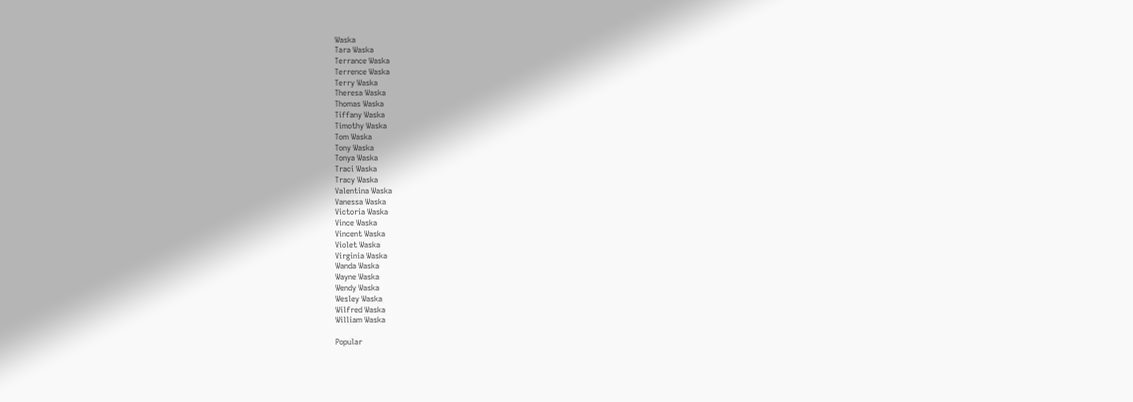Waska
Tara Waska
Terrance Waska
Terrence Waska
Terry Waska
Theresa Waska
Thomas Waska
Tiffany Waska
Timothy Waska
Tom Waska
Tony Waska
Tonya Waska
Traci Waska
Tracy Waska
Valentina Waska
Vanessa Waska
Victoria Waska
Vince Waska
Vincent Waska
Violet Waska
Virginia Waska
Wanda Waska
Wayne Waska
Wendy Waska
Wesley Waska
Wilfred Waska
William Waska

Popular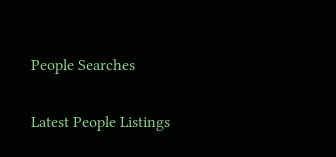People Searches

Latest People Listings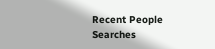Recent People Searches